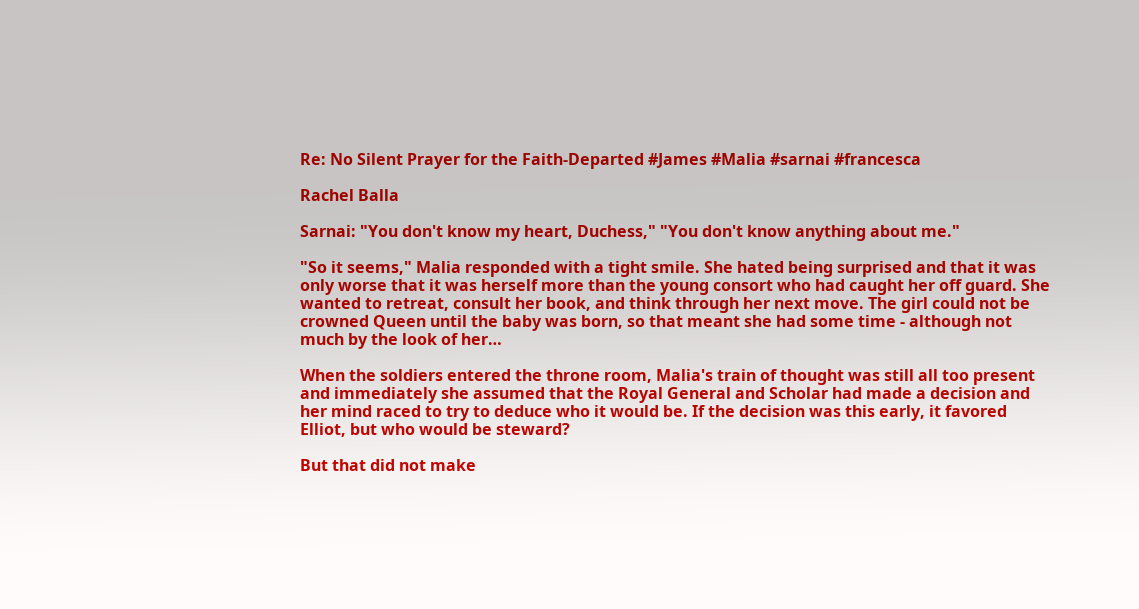Re: No Silent Prayer for the Faith-Departed #James #Malia #sarnai #francesca

Rachel Balla

Sarnai: "You don't know my heart, Duchess," "You don't know anything about me."

"So it seems," Malia responded with a tight smile. She hated being surprised and that it was only worse that it was herself more than the young consort who had caught her off guard. She wanted to retreat, consult her book, and think through her next move. The girl could not be crowned Queen until the baby was born, so that meant she had some time - although not much by the look of her…

When the soldiers entered the throne room, Malia's train of thought was still all too present and immediately she assumed that the Royal General and Scholar had made a decision and her mind raced to try to deduce who it would be. If the decision was this early, it favored Elliot, but who would be steward?

But that did not make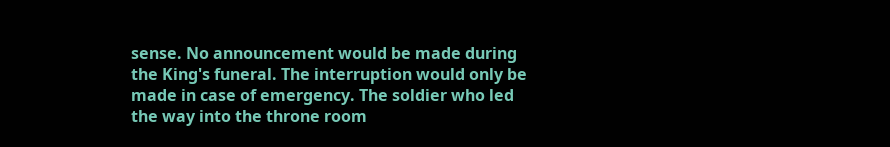sense. No announcement would be made during the King's funeral. The interruption would only be made in case of emergency. The soldier who led the way into the throne room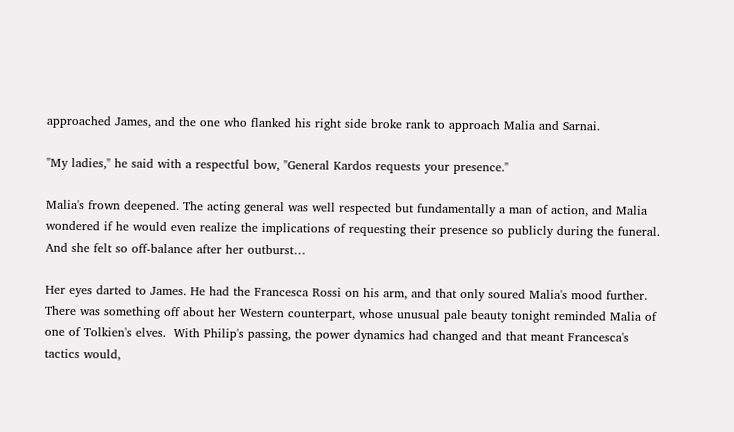approached James, and the one who flanked his right side broke rank to approach Malia and Sarnai.

"My ladies," he said with a respectful bow, "General Kardos requests your presence."

Malia's frown deepened. The acting general was well respected but fundamentally a man of action, and Malia wondered if he would even realize the implications of requesting their presence so publicly during the funeral. And she felt so off-balance after her outburst…

Her eyes darted to James. He had the Francesca Rossi on his arm, and that only soured Malia's mood further. There was something off about her Western counterpart, whose unusual pale beauty tonight reminded Malia of one of Tolkien's elves.  With Philip's passing, the power dynamics had changed and that meant Francesca's tactics would,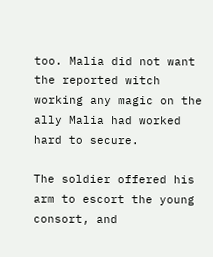too. Malia did not want the reported witch working any magic on the ally Malia had worked hard to secure.

The soldier offered his arm to escort the young consort, and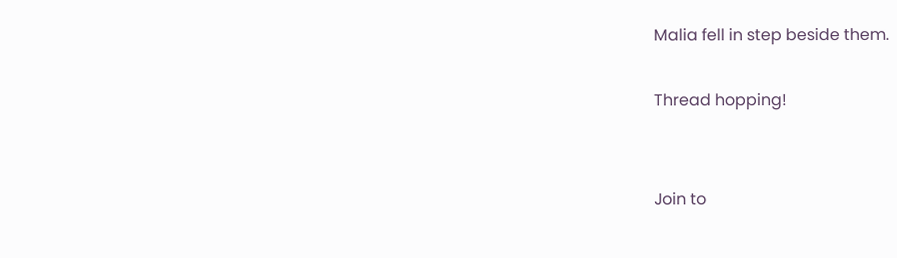Malia fell in step beside them.

Thread hopping!


Join to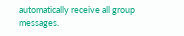automatically receive all group messages.